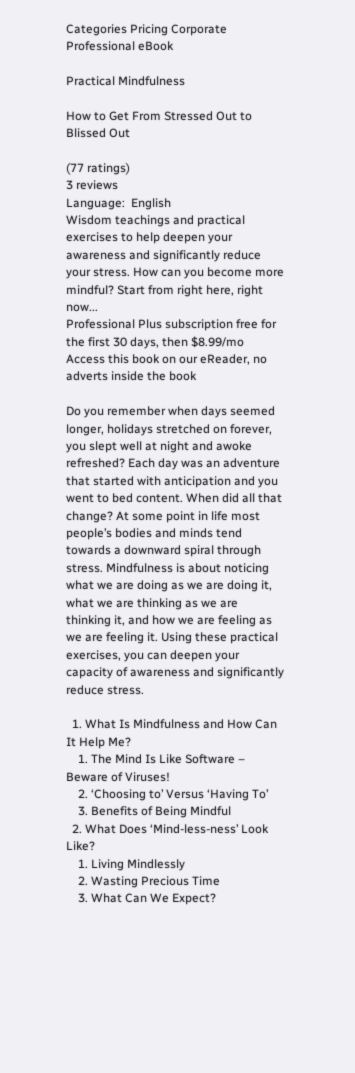Categories Pricing Corporate
Professional eBook

Practical Mindfulness

How to Get From Stressed Out to Blissed Out

(77 ratings)
3 reviews
Language:  English
Wisdom teachings and practical exercises to help deepen your awareness and significantly reduce your stress. How can you become more mindful? Start from right here, right now...
Professional Plus subscription free for the first 30 days, then $8.99/mo
Access this book on our eReader, no adverts inside the book

Do you remember when days seemed longer, holidays stretched on forever, you slept well at night and awoke refreshed? Each day was an adventure that started with anticipation and you went to bed content. When did all that change? At some point in life most people’s bodies and minds tend towards a downward spiral through stress. Mindfulness is about noticing what we are doing as we are doing it, what we are thinking as we are thinking it, and how we are feeling as we are feeling it. Using these practical exercises, you can deepen your capacity of awareness and significantly reduce stress.

  1. What Is Mindfulness and How Can It Help Me?
    1. The Mind Is Like Software – Beware of Viruses!
    2. ‘Choosing to’ Versus ‘Having To’
    3. Benefits of Being Mindful
  2. What Does ‘Mind-less-ness’ Look Like?
    1. Living Mindlessly
    2. Wasting Precious Time
    3. What Can We Expect?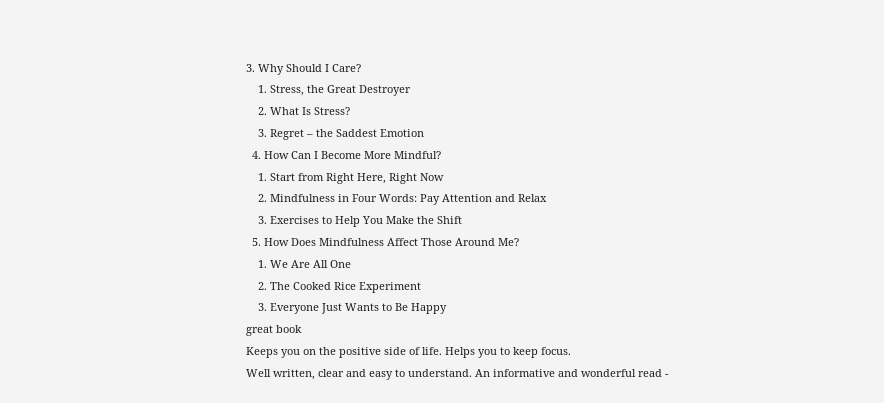3. Why Should I Care?
    1. Stress, the Great Destroyer
    2. What Is Stress?
    3. Regret – the Saddest Emotion
  4. How Can I Become More Mindful?
    1. Start from Right Here, Right Now
    2. Mindfulness in Four Words: Pay Attention and Relax
    3. Exercises to Help You Make the Shift
  5. How Does Mindfulness Affect Those Around Me?
    1. We Are All One
    2. The Cooked Rice Experiment
    3. Everyone Just Wants to Be Happy
great book
Keeps you on the positive side of life. Helps you to keep focus.
Well written, clear and easy to understand. An informative and wonderful read -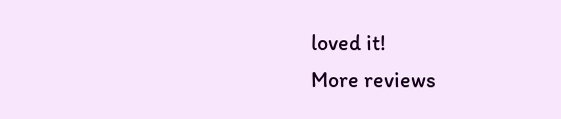loved it!
More reviews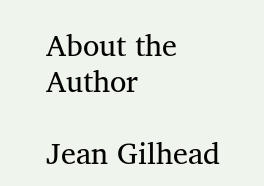About the Author

Jean Gilhead